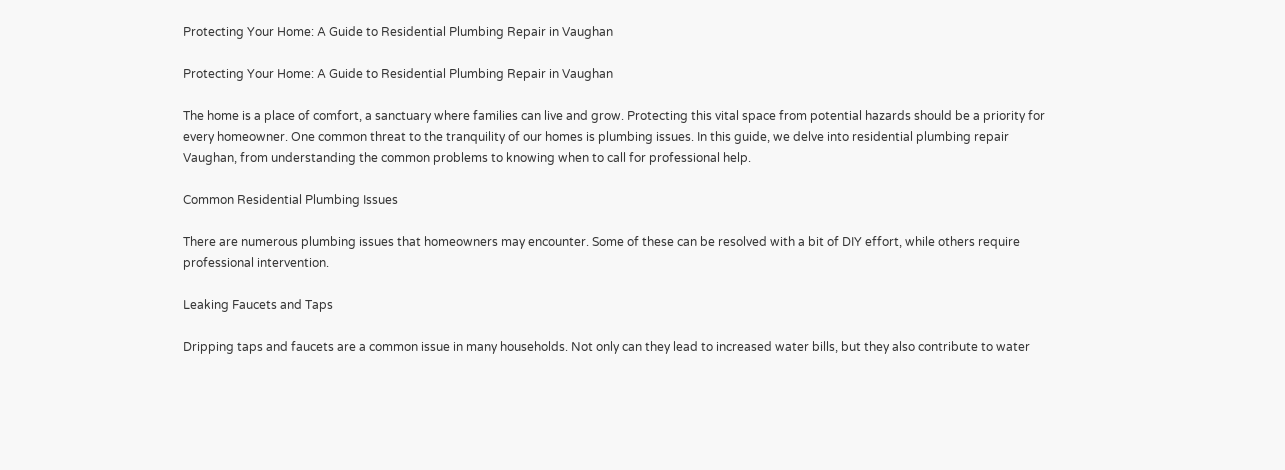Protecting Your Home: A Guide to Residential Plumbing Repair in Vaughan

Protecting Your Home: A Guide to Residential Plumbing Repair in Vaughan

The home is a place of comfort, a sanctuary where families can live and grow. Protecting this vital space from potential hazards should be a priority for every homeowner. One common threat to the tranquility of our homes is plumbing issues. In this guide, we delve into residential plumbing repair Vaughan, from understanding the common problems to knowing when to call for professional help.

Common Residential Plumbing Issues

There are numerous plumbing issues that homeowners may encounter. Some of these can be resolved with a bit of DIY effort, while others require professional intervention.

Leaking Faucets and Taps

Dripping taps and faucets are a common issue in many households. Not only can they lead to increased water bills, but they also contribute to water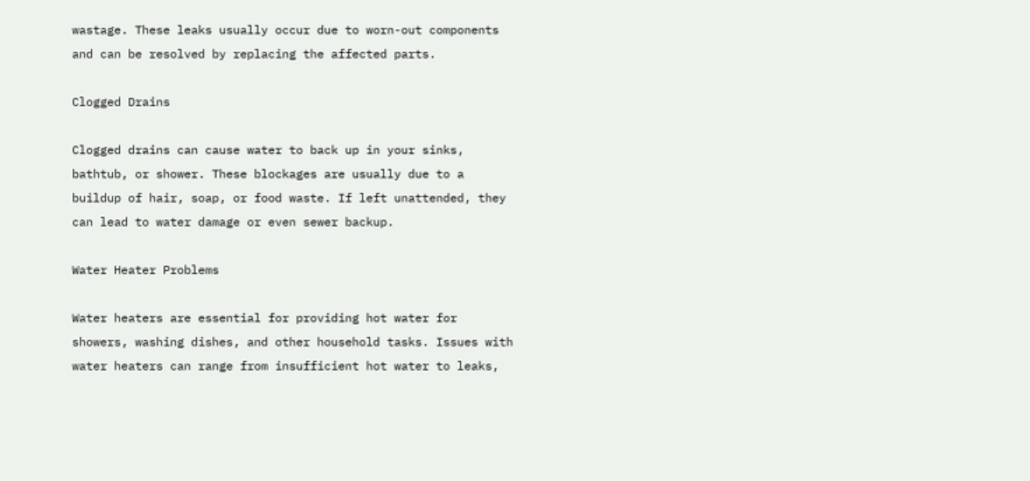wastage. These leaks usually occur due to worn-out components and can be resolved by replacing the affected parts.

Clogged Drains

Clogged drains can cause water to back up in your sinks, bathtub, or shower. These blockages are usually due to a buildup of hair, soap, or food waste. If left unattended, they can lead to water damage or even sewer backup.

Water Heater Problems

Water heaters are essential for providing hot water for showers, washing dishes, and other household tasks. Issues with water heaters can range from insufficient hot water to leaks,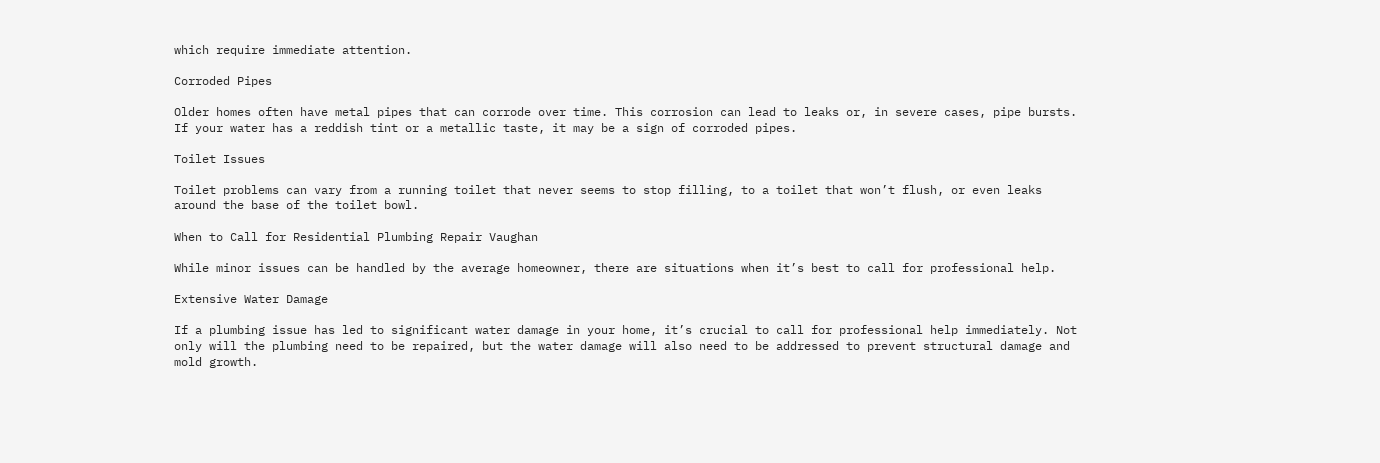which require immediate attention.

Corroded Pipes

Older homes often have metal pipes that can corrode over time. This corrosion can lead to leaks or, in severe cases, pipe bursts. If your water has a reddish tint or a metallic taste, it may be a sign of corroded pipes.

Toilet Issues

Toilet problems can vary from a running toilet that never seems to stop filling, to a toilet that won’t flush, or even leaks around the base of the toilet bowl.

When to Call for Residential Plumbing Repair Vaughan

While minor issues can be handled by the average homeowner, there are situations when it’s best to call for professional help.

Extensive Water Damage

If a plumbing issue has led to significant water damage in your home, it’s crucial to call for professional help immediately. Not only will the plumbing need to be repaired, but the water damage will also need to be addressed to prevent structural damage and mold growth.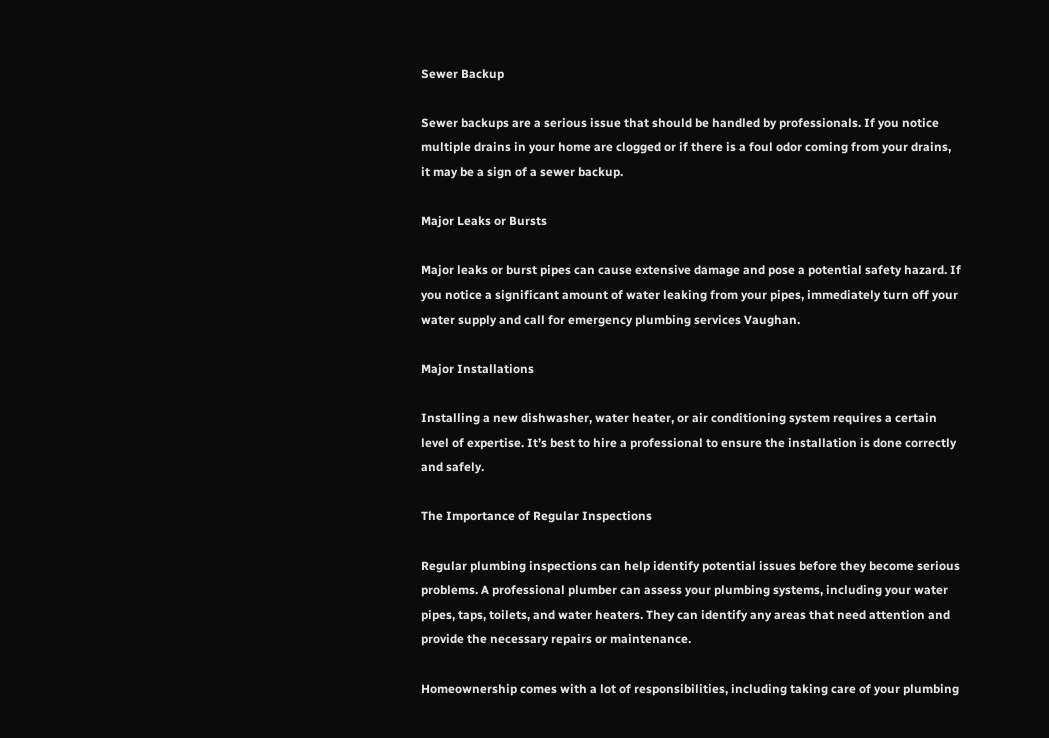Sewer Backup

Sewer backups are a serious issue that should be handled by professionals. If you notice multiple drains in your home are clogged or if there is a foul odor coming from your drains, it may be a sign of a sewer backup.

Major Leaks or Bursts

Major leaks or burst pipes can cause extensive damage and pose a potential safety hazard. If you notice a significant amount of water leaking from your pipes, immediately turn off your water supply and call for emergency plumbing services Vaughan.

Major Installations

Installing a new dishwasher, water heater, or air conditioning system requires a certain level of expertise. It’s best to hire a professional to ensure the installation is done correctly and safely.

The Importance of Regular Inspections

Regular plumbing inspections can help identify potential issues before they become serious problems. A professional plumber can assess your plumbing systems, including your water pipes, taps, toilets, and water heaters. They can identify any areas that need attention and provide the necessary repairs or maintenance.

Homeownership comes with a lot of responsibilities, including taking care of your plumbing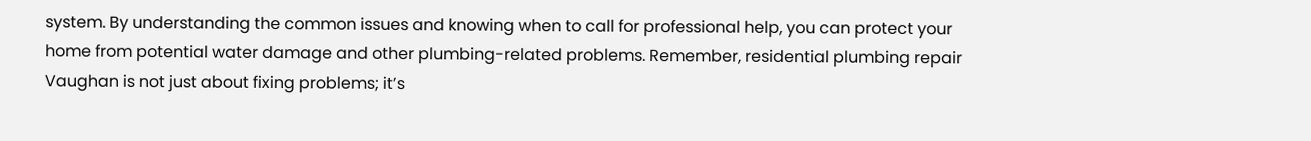system. By understanding the common issues and knowing when to call for professional help, you can protect your home from potential water damage and other plumbing-related problems. Remember, residential plumbing repair Vaughan is not just about fixing problems; it’s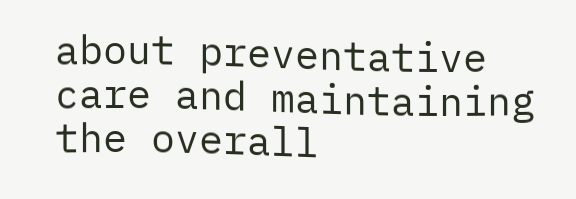about preventative care and maintaining the overall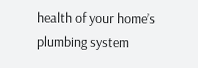health of your home’s plumbing system